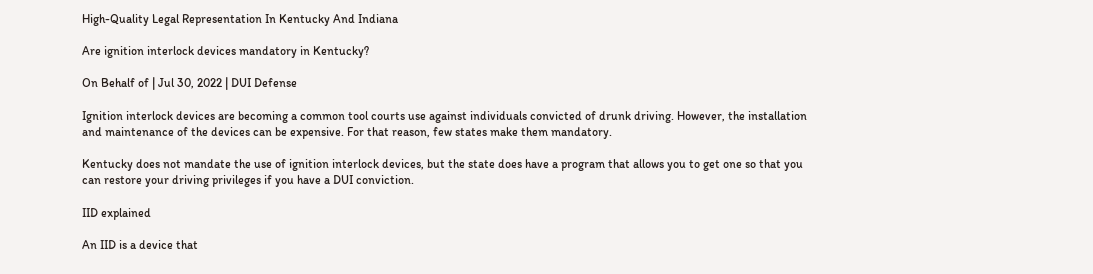High-Quality Legal Representation In Kentucky And Indiana

Are ignition interlock devices mandatory in Kentucky?

On Behalf of | Jul 30, 2022 | DUI Defense

Ignition interlock devices are becoming a common tool courts use against individuals convicted of drunk driving. However, the installation and maintenance of the devices can be expensive. For that reason, few states make them mandatory.

Kentucky does not mandate the use of ignition interlock devices, but the state does have a program that allows you to get one so that you can restore your driving privileges if you have a DUI conviction.

IID explained

An IID is a device that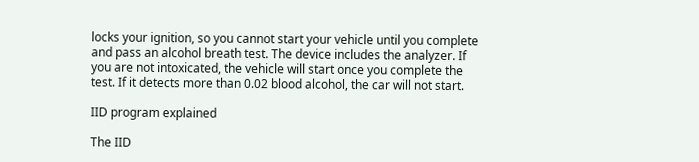locks your ignition, so you cannot start your vehicle until you complete and pass an alcohol breath test. The device includes the analyzer. If you are not intoxicated, the vehicle will start once you complete the test. If it detects more than 0.02 blood alcohol, the car will not start.

IID program explained

The IID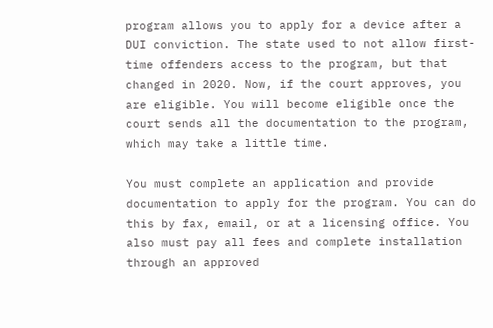program allows you to apply for a device after a DUI conviction. The state used to not allow first-time offenders access to the program, but that changed in 2020. Now, if the court approves, you are eligible. You will become eligible once the court sends all the documentation to the program, which may take a little time.

You must complete an application and provide documentation to apply for the program. You can do this by fax, email, or at a licensing office. You also must pay all fees and complete installation through an approved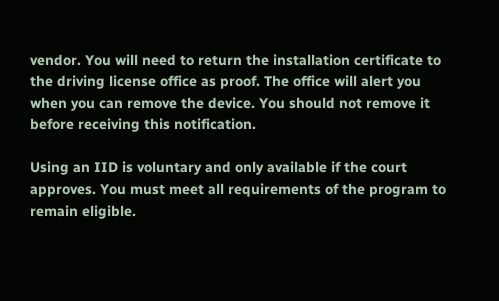vendor. You will need to return the installation certificate to the driving license office as proof. The office will alert you when you can remove the device. You should not remove it before receiving this notification.

Using an IID is voluntary and only available if the court approves. You must meet all requirements of the program to remain eligible.